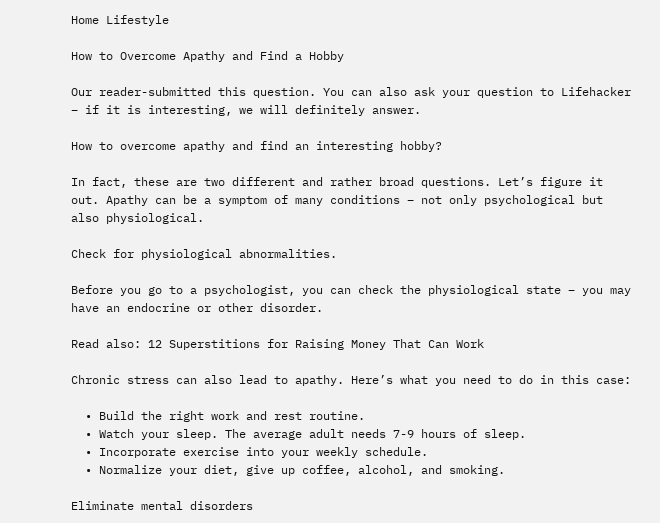Home Lifestyle

How to Overcome Apathy and Find a Hobby

Our reader-submitted this question. You can also ask your question to Lifehacker – if it is interesting, we will definitely answer.

How to overcome apathy and find an interesting hobby?

In fact, these are two different and rather broad questions. Let’s figure it out. Apathy can be a symptom of many conditions – not only psychological but also physiological.

Check for physiological abnormalities.

Before you go to a psychologist, you can check the physiological state – you may have an endocrine or other disorder.

Read also: 12 Superstitions for Raising Money That Can Work

Chronic stress can also lead to apathy. Here’s what you need to do in this case:

  • Build the right work and rest routine.
  • Watch your sleep. The average adult needs 7-9 hours of sleep.
  • Incorporate exercise into your weekly schedule.
  • Normalize your diet, give up coffee, alcohol, and smoking.

Eliminate mental disorders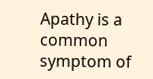Apathy is a common symptom of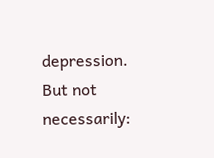depression. But not necessarily: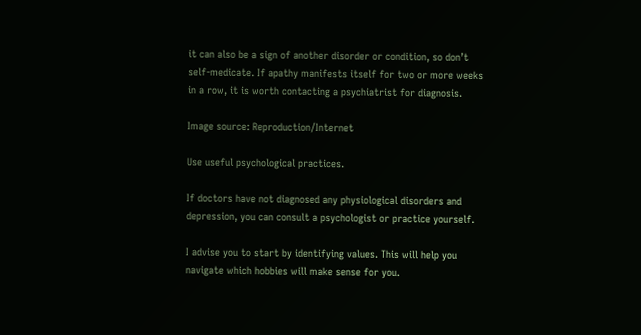it can also be a sign of another disorder or condition, so don’t self-medicate. If apathy manifests itself for two or more weeks in a row, it is worth contacting a psychiatrist for diagnosis.

Image source: Reproduction/Internet

Use useful psychological practices.

If doctors have not diagnosed any physiological disorders and depression, you can consult a psychologist or practice yourself.

I advise you to start by identifying values. This will help you navigate which hobbies will make sense for you.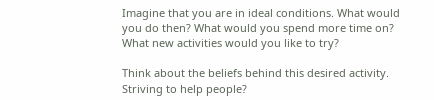Imagine that you are in ideal conditions. What would you do then? What would you spend more time on? What new activities would you like to try?

Think about the beliefs behind this desired activity. Striving to help people?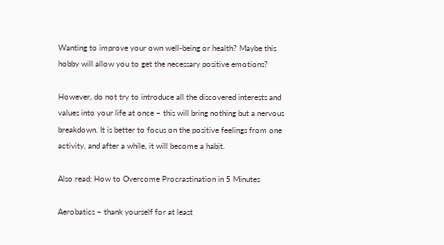Wanting to improve your own well-being or health? Maybe this hobby will allow you to get the necessary positive emotions?

However, do not try to introduce all the discovered interests and values into your life at once – this will bring nothing but a nervous breakdown. It is better to focus on the positive feelings from one activity, and after a while, it will become a habit.

Also read: How to Overcome Procrastination in 5 Minutes

Aerobatics – thank yourself for at least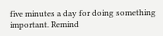five minutes a day for doing something important. Remind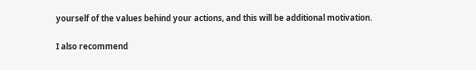yourself of the values behind your actions, and this will be additional motivation.

I also recommend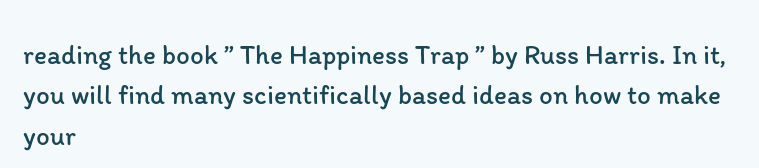reading the book ” The Happiness Trap ” by Russ Harris. In it, you will find many scientifically based ideas on how to make your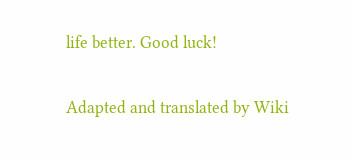life better. Good luck!

Adapted and translated by Wiki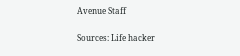Avenue Staff

Sources: Life hacker